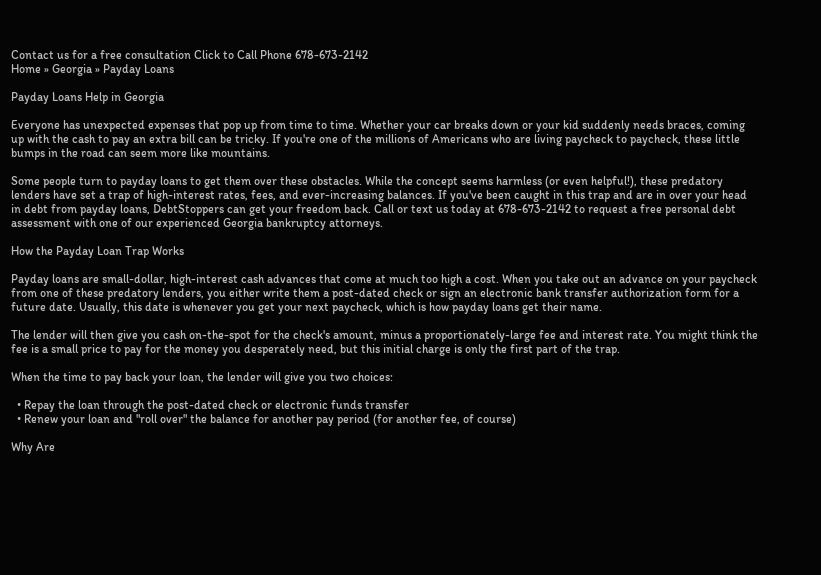Contact us for a free consultation Click to Call Phone 678-673-2142
Home » Georgia » Payday Loans

Payday Loans Help in Georgia

Everyone has unexpected expenses that pop up from time to time. Whether your car breaks down or your kid suddenly needs braces, coming up with the cash to pay an extra bill can be tricky. If you're one of the millions of Americans who are living paycheck to paycheck, these little bumps in the road can seem more like mountains.

Some people turn to payday loans to get them over these obstacles. While the concept seems harmless (or even helpful!), these predatory lenders have set a trap of high-interest rates, fees, and ever-increasing balances. If you've been caught in this trap and are in over your head in debt from payday loans, DebtStoppers can get your freedom back. Call or text us today at 678-673-2142 to request a free personal debt assessment with one of our experienced Georgia bankruptcy attorneys.

How the Payday Loan Trap Works

Payday loans are small-dollar, high-interest cash advances that come at much too high a cost. When you take out an advance on your paycheck from one of these predatory lenders, you either write them a post-dated check or sign an electronic bank transfer authorization form for a future date. Usually, this date is whenever you get your next paycheck, which is how payday loans get their name.

The lender will then give you cash on-the-spot for the check's amount, minus a proportionately-large fee and interest rate. You might think the fee is a small price to pay for the money you desperately need, but this initial charge is only the first part of the trap.

When the time to pay back your loan, the lender will give you two choices:

  • Repay the loan through the post-dated check or electronic funds transfer
  • Renew your loan and "roll over" the balance for another pay period (for another fee, of course)

Why Are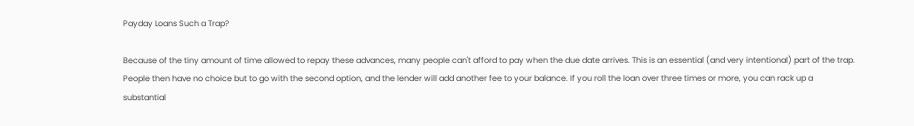Payday Loans Such a Trap?

Because of the tiny amount of time allowed to repay these advances, many people can't afford to pay when the due date arrives. This is an essential (and very intentional) part of the trap. People then have no choice but to go with the second option, and the lender will add another fee to your balance. If you roll the loan over three times or more, you can rack up a substantial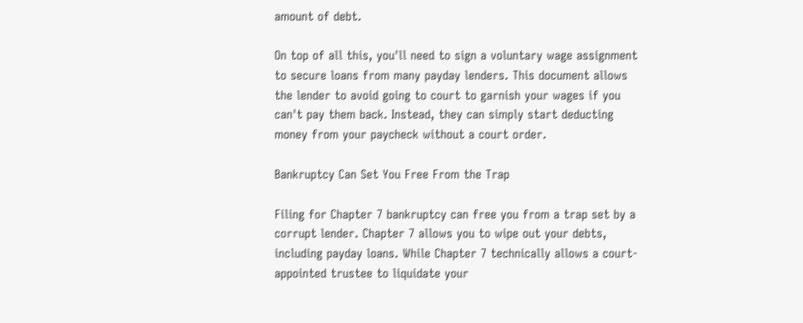amount of debt.

On top of all this, you'll need to sign a voluntary wage assignment to secure loans from many payday lenders. This document allows the lender to avoid going to court to garnish your wages if you can't pay them back. Instead, they can simply start deducting money from your paycheck without a court order.

Bankruptcy Can Set You Free From the Trap

Filing for Chapter 7 bankruptcy can free you from a trap set by a corrupt lender. Chapter 7 allows you to wipe out your debts, including payday loans. While Chapter 7 technically allows a court-appointed trustee to liquidate your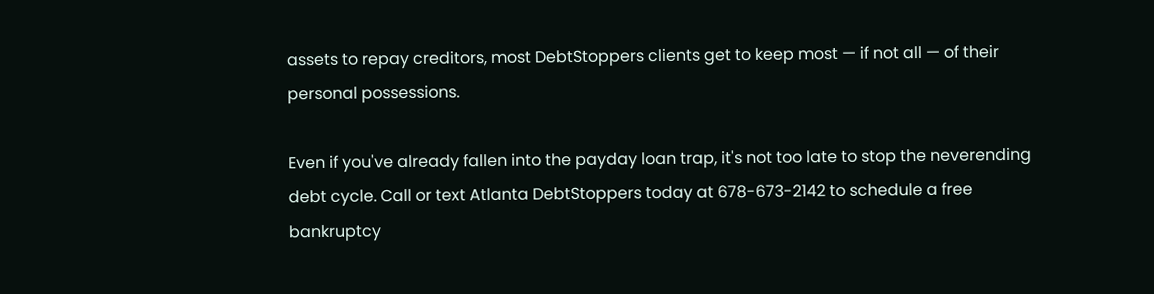assets to repay creditors, most DebtStoppers clients get to keep most — if not all — of their personal possessions.

Even if you've already fallen into the payday loan trap, it's not too late to stop the neverending debt cycle. Call or text Atlanta DebtStoppers today at 678-673-2142 to schedule a free bankruptcy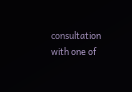consultation with one of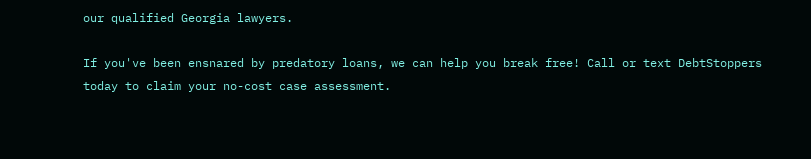our qualified Georgia lawyers.

If you've been ensnared by predatory loans, we can help you break free! Call or text DebtStoppers today to claim your no-cost case assessment.